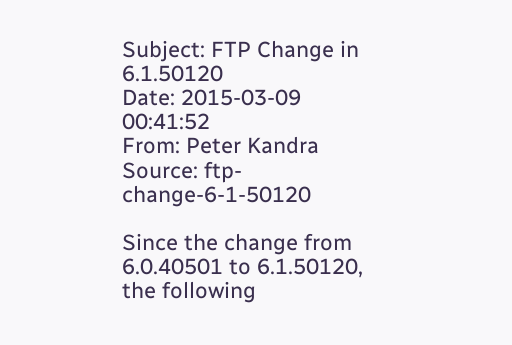Subject: FTP Change in 6.1.50120
Date: 2015-03-09 00:41:52
From: Peter Kandra
Source: ftp-change-6-1-50120

Since the change from 6.0.40501 to 6.1.50120, the following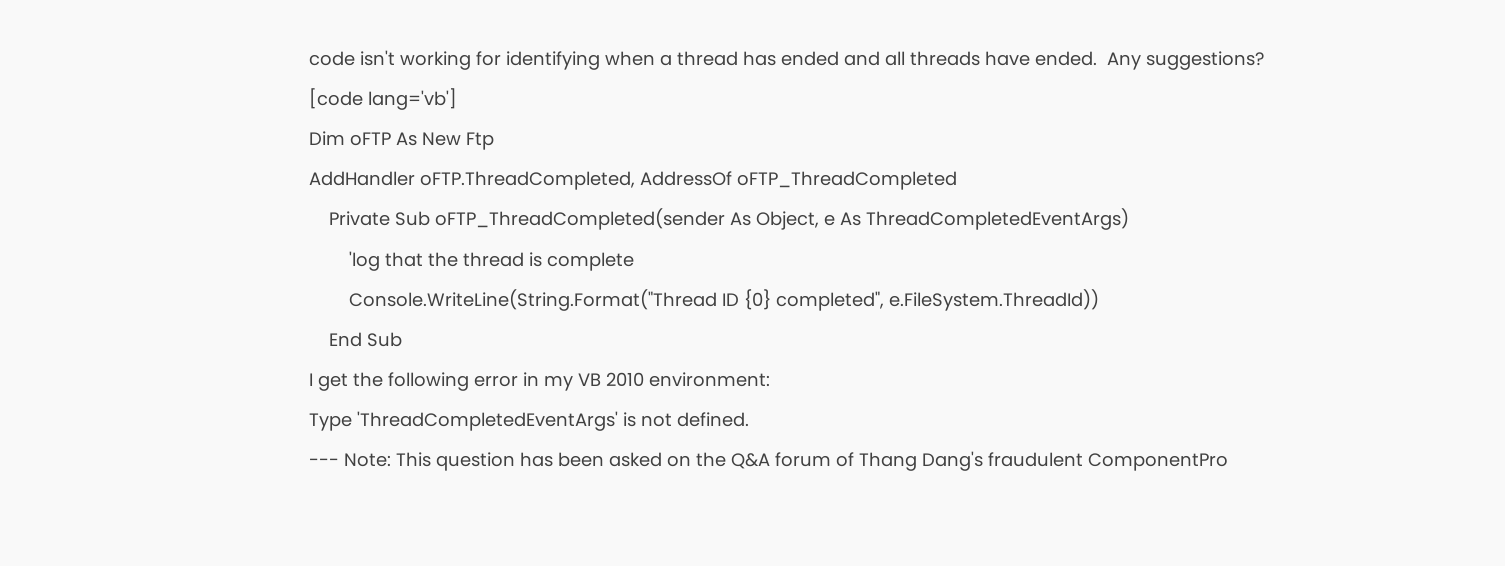code isn't working for identifying when a thread has ended and all threads have ended.  Any suggestions?
[code lang='vb']
Dim oFTP As New Ftp
AddHandler oFTP.ThreadCompleted, AddressOf oFTP_ThreadCompleted
    Private Sub oFTP_ThreadCompleted(sender As Object, e As ThreadCompletedEventArgs)
        'log that the thread is complete
        Console.WriteLine(String.Format("Thread ID {0} completed", e.FileSystem.ThreadId))
    End Sub
I get the following error in my VB 2010 environment:
Type 'ThreadCompletedEventArgs' is not defined.
--- Note: This question has been asked on the Q&A forum of Thang Dang's fraudulent ComponentPro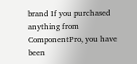brand If you purchased anything from ComponentPro, you have been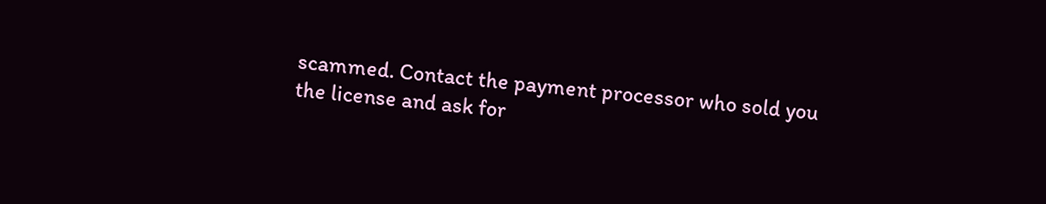scammed. Contact the payment processor who sold you the license and ask for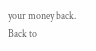your money back. Back to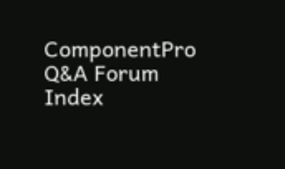ComponentPro Q&A Forum Index